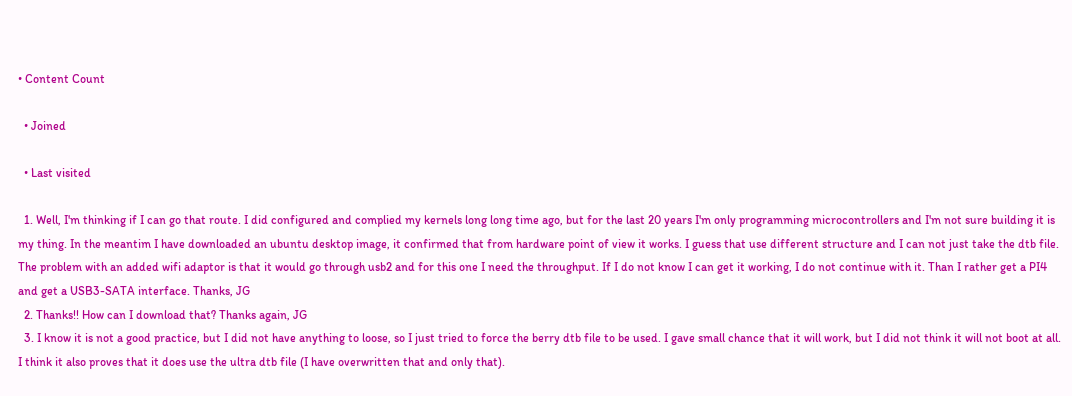• Content Count

  • Joined

  • Last visited

  1. Well, I'm thinking if I can go that route. I did configured and complied my kernels long long time ago, but for the last 20 years I'm only programming microcontrollers and I'm not sure building it is my thing. In the meantim I have downloaded an ubuntu desktop image, it confirmed that from hardware point of view it works. I guess that use different structure and I can not just take the dtb file. The problem with an added wifi adaptor is that it would go through usb2 and for this one I need the throughput. If I do not know I can get it working, I do not continue with it. Than I rather get a PI4 and get a USB3-SATA interface. Thanks, JG
  2. Thanks!! How can I download that? Thanks again, JG
  3. I know it is not a good practice, but I did not have anything to loose, so I just tried to force the berry dtb file to be used. I gave small chance that it will work, but I did not think it will not boot at all. I think it also proves that it does use the ultra dtb file (I have overwritten that and only that).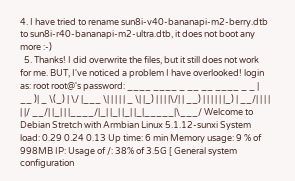4. I have tried to rename sun8i-v40-bananapi-m2-berry.dtb to sun8i-r40-bananapi-m2-ultra.dtb, it does not boot any more :-)
  5. Thanks! I did overwrite the files, but it still does not work for me. BUT, I've noticed a problem I have overlooked! login as: root root@'s password: ____ ____ _ __ __ ____ _ _ | __ )| _ \(_) | \/ |___ \| | | | | _ \| |_) | | | |\/| | __) | | | | | |_) | __/| | | | | |/ __/| |_| | |____/|_| |_| |_| |_|_____|\___/ Welcome to Debian Stretch with Armbian Linux 5.1.12-sunxi System load: 0.29 0.24 0.13 Up time: 6 min Memory usage: 9 % of 998MB IP: Usage of /: 38% of 3.5G [ General system configuration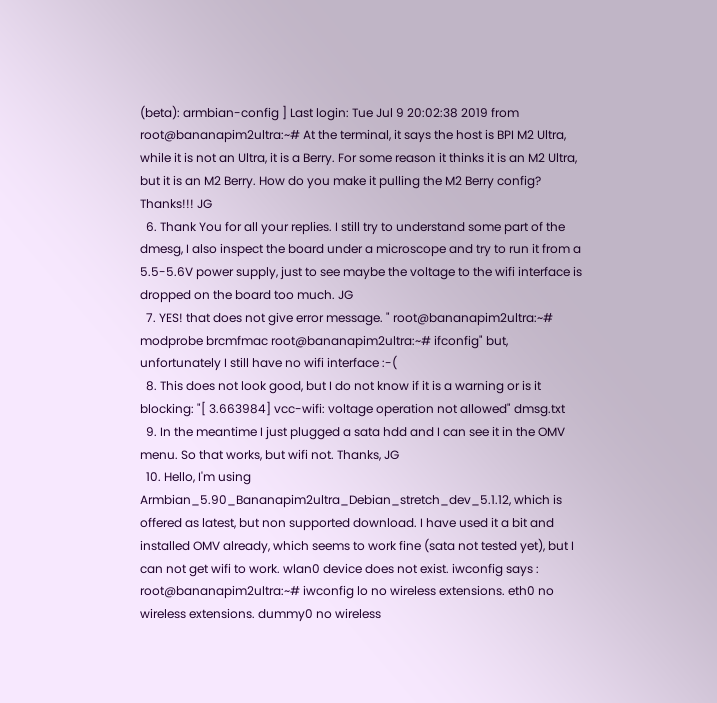(beta): armbian-config ] Last login: Tue Jul 9 20:02:38 2019 from root@bananapim2ultra:~# At the terminal, it says the host is BPI M2 Ultra, while it is not an Ultra, it is a Berry. For some reason it thinks it is an M2 Ultra, but it is an M2 Berry. How do you make it pulling the M2 Berry config? Thanks!!! JG
  6. Thank You for all your replies. I still try to understand some part of the dmesg, I also inspect the board under a microscope and try to run it from a 5.5-5.6V power supply, just to see maybe the voltage to the wifi interface is dropped on the board too much. JG
  7. YES! that does not give error message. " root@bananapim2ultra:~# modprobe brcmfmac root@bananapim2ultra:~# ifconfig" but, unfortunately I still have no wifi interface :-(
  8. This does not look good, but I do not know if it is a warning or is it blocking: "[ 3.663984] vcc-wifi: voltage operation not allowed" dmsg.txt
  9. In the meantime I just plugged a sata hdd and I can see it in the OMV menu. So that works, but wifi not. Thanks, JG
  10. Hello, I'm using Armbian_5.90_Bananapim2ultra_Debian_stretch_dev_5.1.12, which is offered as latest, but non supported download. I have used it a bit and installed OMV already, which seems to work fine (sata not tested yet), but I can not get wifi to work. wlan0 device does not exist. iwconfig says : root@bananapim2ultra:~# iwconfig lo no wireless extensions. eth0 no wireless extensions. dummy0 no wireless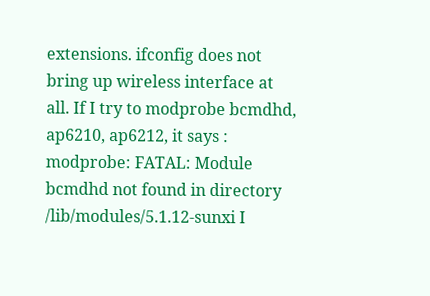extensions. ifconfig does not bring up wireless interface at all. If I try to modprobe bcmdhd, ap6210, ap6212, it says : modprobe: FATAL: Module bcmdhd not found in directory /lib/modules/5.1.12-sunxi I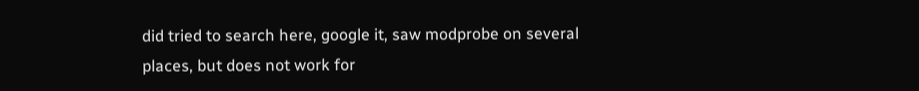did tried to search here, google it, saw modprobe on several places, but does not work for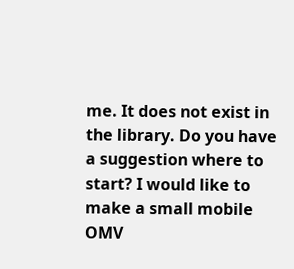me. It does not exist in the library. Do you have a suggestion where to start? I would like to make a small mobile OMV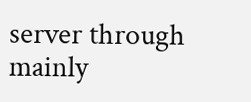server through mainly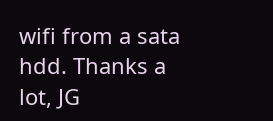wifi from a sata hdd. Thanks a lot, JG